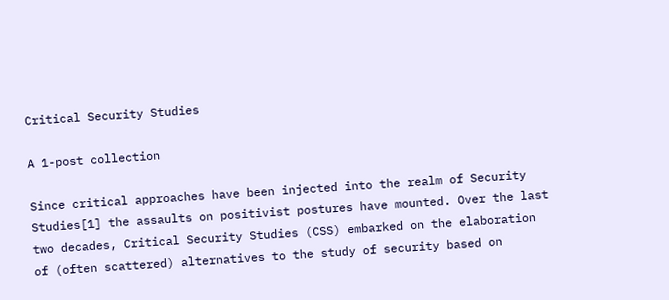Critical Security Studies

A 1-post collection

Since critical approaches have been injected into the realm of Security Studies[1] the assaults on positivist postures have mounted. Over the last two decades, Critical Security Studies (CSS) embarked on the elaboration of (often scattered) alternatives to the study of security based on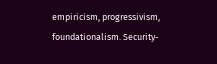empiricism, progressivism, foundationalism. Security-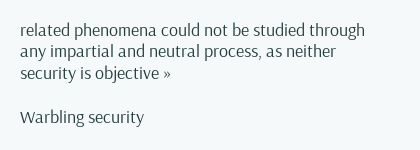related phenomena could not be studied through any impartial and neutral process, as neither security is objective »

Warbling security